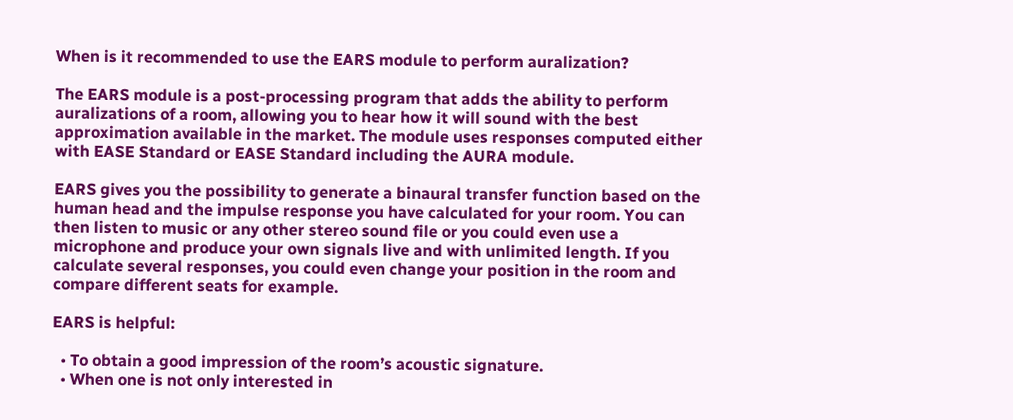When is it recommended to use the EARS module to perform auralization?

The EARS module is a post-processing program that adds the ability to perform auralizations of a room, allowing you to hear how it will sound with the best approximation available in the market. The module uses responses computed either with EASE Standard or EASE Standard including the AURA module.

EARS gives you the possibility to generate a binaural transfer function based on the human head and the impulse response you have calculated for your room. You can then listen to music or any other stereo sound file or you could even use a microphone and produce your own signals live and with unlimited length. If you calculate several responses, you could even change your position in the room and compare different seats for example.

EARS is helpful:

  • To obtain a good impression of the room’s acoustic signature.
  • When one is not only interested in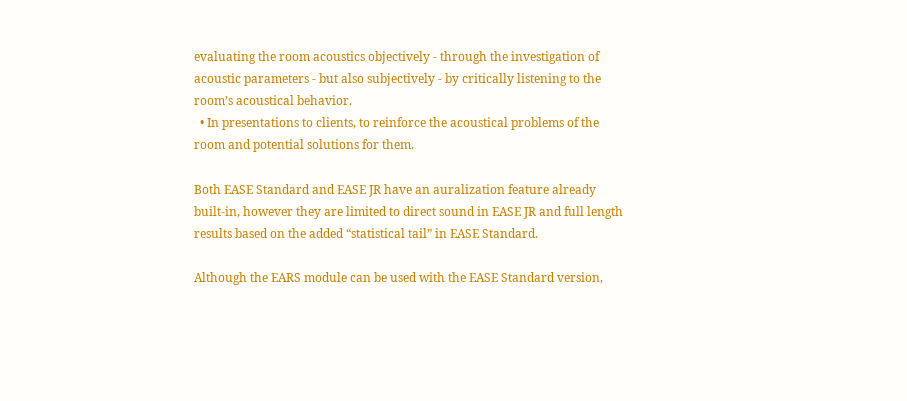evaluating the room acoustics objectively - through the investigation of acoustic parameters - but also subjectively - by critically listening to the room’s acoustical behavior.
  • In presentations to clients, to reinforce the acoustical problems of the room and potential solutions for them.

Both EASE Standard and EASE JR have an auralization feature already built-in, however they are limited to direct sound in EASE JR and full length results based on the added “statistical tail” in EASE Standard.

Although the EARS module can be used with the EASE Standard version,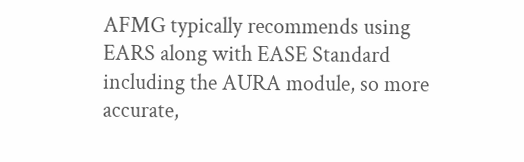AFMG typically recommends using EARS along with EASE Standard including the AURA module, so more accurate,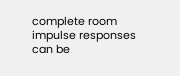complete room impulse responses can be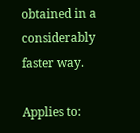obtained in a considerably faster way.

Applies to: